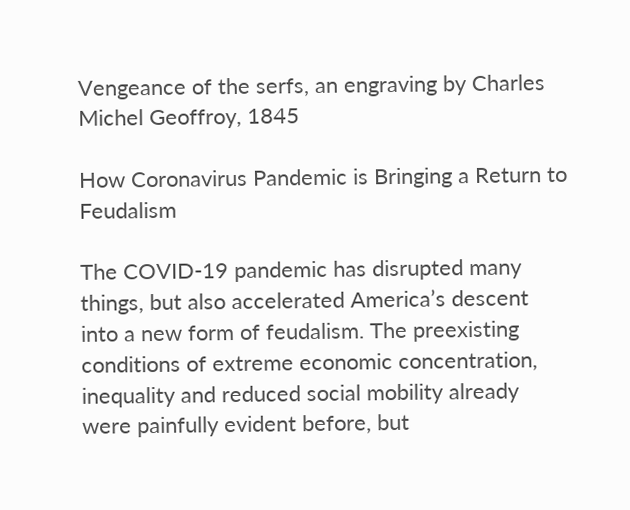Vengeance of the serfs, an engraving by Charles Michel Geoffroy, 1845

How Coronavirus Pandemic is Bringing a Return to Feudalism

The COVID-19 pandemic has disrupted many things, but also accelerated America’s descent into a new form of feudalism. The preexisting conditions of extreme economic concentration, inequality and reduced social mobility already were painfully evident before, but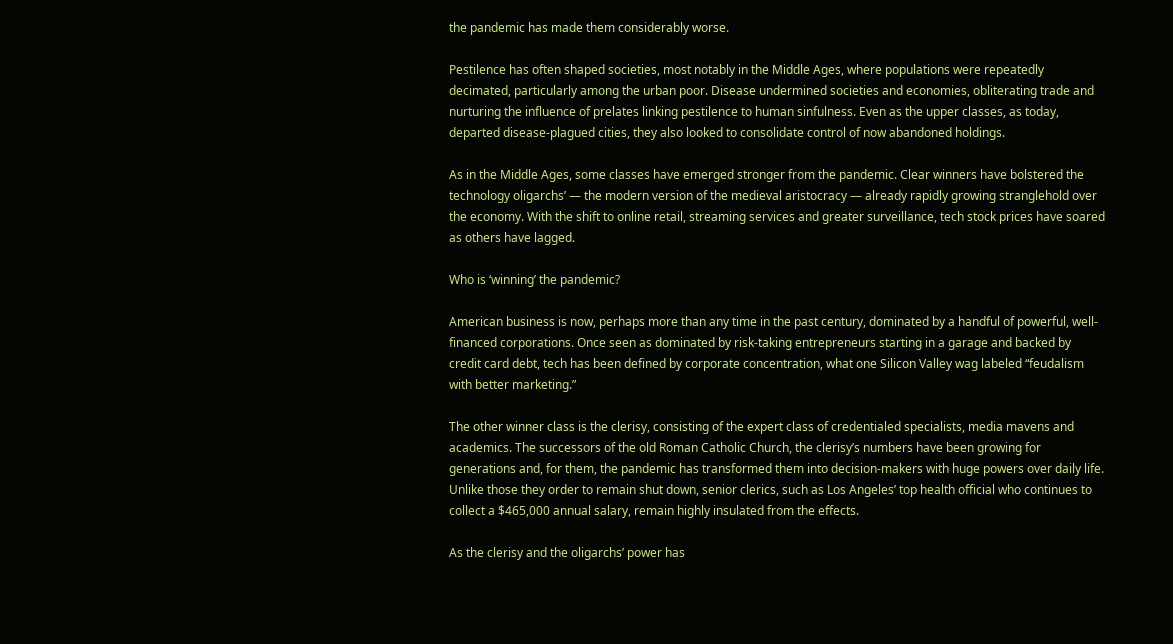the pandemic has made them considerably worse.

Pestilence has often shaped societies, most notably in the Middle Ages, where populations were repeatedly decimated, particularly among the urban poor. Disease undermined societies and economies, obliterating trade and nurturing the influence of prelates linking pestilence to human sinfulness. Even as the upper classes, as today, departed disease-plagued cities, they also looked to consolidate control of now abandoned holdings.

As in the Middle Ages, some classes have emerged stronger from the pandemic. Clear winners have bolstered the technology oligarchs’ — the modern version of the medieval aristocracy — already rapidly growing stranglehold over the economy. With the shift to online retail, streaming services and greater surveillance, tech stock prices have soared as others have lagged.

Who is ‘winning’ the pandemic?

American business is now, perhaps more than any time in the past century, dominated by a handful of powerful, well-financed corporations. Once seen as dominated by risk-taking entrepreneurs starting in a garage and backed by credit card debt, tech has been defined by corporate concentration, what one Silicon Valley wag labeled “feudalism with better marketing.”

The other winner class is the clerisy, consisting of the expert class of credentialed specialists, media mavens and academics. The successors of the old Roman Catholic Church, the clerisy’s numbers have been growing for generations and, for them, the pandemic has transformed them into decision-makers with huge powers over daily life. Unlike those they order to remain shut down, senior clerics, such as Los Angeles’ top health official who continues to collect a $465,000 annual salary, remain highly insulated from the effects.

As the clerisy and the oligarchs’ power has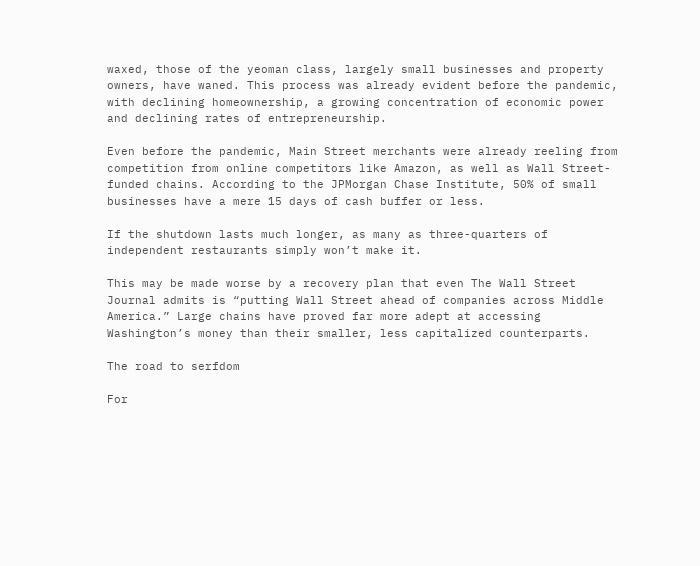waxed, those of the yeoman class, largely small businesses and property owners, have waned. This process was already evident before the pandemic, with declining homeownership, a growing concentration of economic power and declining rates of entrepreneurship.

Even before the pandemic, Main Street merchants were already reeling from competition from online competitors like Amazon, as well as Wall Street-funded chains. According to the JPMorgan Chase Institute, 50% of small businesses have a mere 15 days of cash buffer or less.

If the shutdown lasts much longer, as many as three-quarters of independent restaurants simply won’t make it.

This may be made worse by a recovery plan that even The Wall Street Journal admits is “putting Wall Street ahead of companies across Middle America.” Large chains have proved far more adept at accessing Washington’s money than their smaller, less capitalized counterparts.

The road to serfdom

For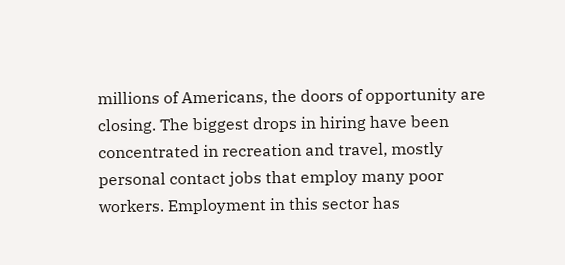millions of Americans, the doors of opportunity are closing. The biggest drops in hiring have been concentrated in recreation and travel, mostly personal contact jobs that employ many poor workers. Employment in this sector has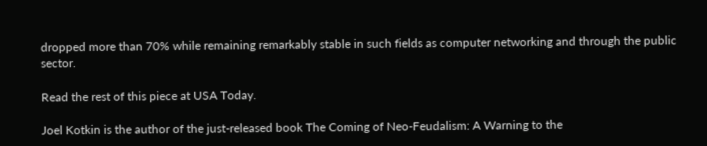dropped more than 70% while remaining remarkably stable in such fields as computer networking and through the public sector.

Read the rest of this piece at USA Today.

Joel Kotkin is the author of the just-released book The Coming of Neo-Feudalism: A Warning to the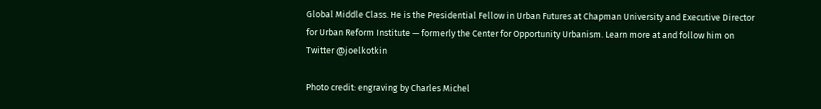Global Middle Class. He is the Presidential Fellow in Urban Futures at Chapman University and Executive Director for Urban Reform Institute — formerly the Center for Opportunity Urbanism. Learn more at and follow him on Twitter @joelkotkin

Photo credit: engraving by Charles Michel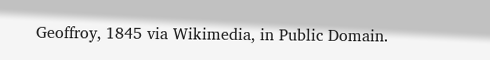Geoffroy, 1845 via Wikimedia, in Public Domain.